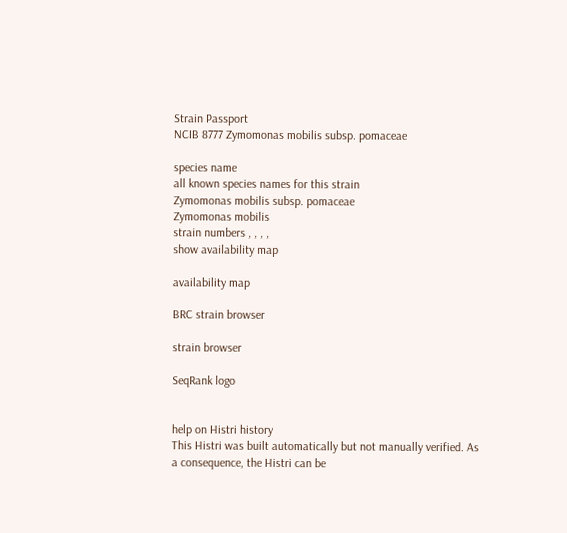Strain Passport
NCIB 8777 Zymomonas mobilis subsp. pomaceae

species name
all known species names for this strain
Zymomonas mobilis subsp. pomaceae
Zymomonas mobilis
strain numbers , , , ,
show availability map

availability map

BRC strain browser

strain browser

SeqRank logo


help on Histri history
This Histri was built automatically but not manually verified. As a consequence, the Histri can be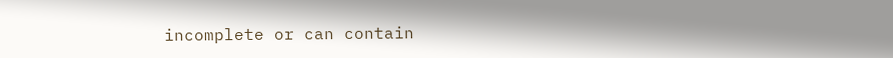incomplete or can contain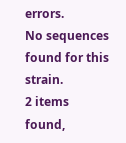errors.
No sequences found for this strain.
2 items found,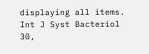displaying all items.
Int J Syst Bacteriol 30,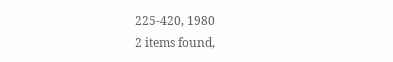225-420, 1980
2 items found,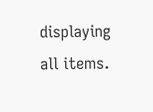displaying all items.